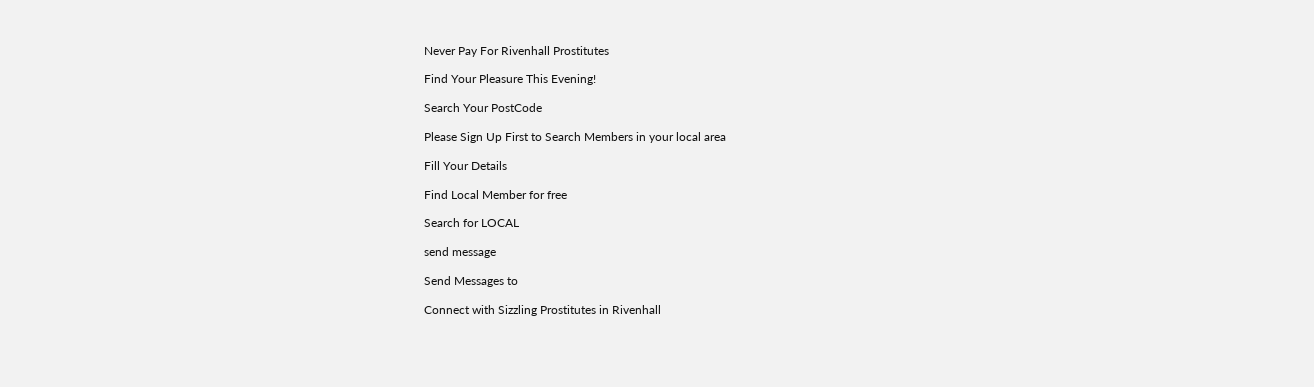Never Pay For Rivenhall Prostitutes

Find Your Pleasure This Evening!

Search Your PostCode

Please Sign Up First to Search Members in your local area

Fill Your Details

Find Local Member for free

Search for LOCAL

send message

Send Messages to

Connect with Sizzling Prostitutes in Rivenhall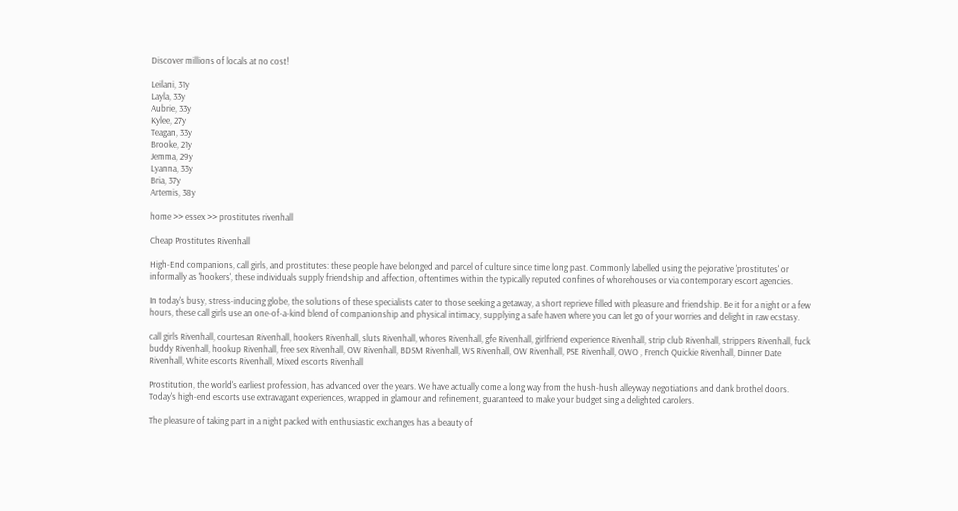Discover millions of locals at no cost!

Leilani, 31y
Layla, 33y
Aubrie, 33y
Kylee, 27y
Teagan, 33y
Brooke, 21y
Jemma, 29y
Lyanna, 33y
Bria, 37y
Artemis, 38y

home >> essex >> prostitutes rivenhall

Cheap Prostitutes Rivenhall

High-End companions, call girls, and prostitutes: these people have belonged and parcel of culture since time long past. Commonly labelled using the pejorative 'prostitutes' or informally as 'hookers', these individuals supply friendship and affection, oftentimes within the typically reputed confines of whorehouses or via contemporary escort agencies.

In today's busy, stress-inducing globe, the solutions of these specialists cater to those seeking a getaway, a short reprieve filled with pleasure and friendship. Be it for a night or a few hours, these call girls use an one-of-a-kind blend of companionship and physical intimacy, supplying a safe haven where you can let go of your worries and delight in raw ecstasy.

call girls Rivenhall, courtesan Rivenhall, hookers Rivenhall, sluts Rivenhall, whores Rivenhall, gfe Rivenhall, girlfriend experience Rivenhall, strip club Rivenhall, strippers Rivenhall, fuck buddy Rivenhall, hookup Rivenhall, free sex Rivenhall, OW Rivenhall, BDSM Rivenhall, WS Rivenhall, OW Rivenhall, PSE Rivenhall, OWO , French Quickie Rivenhall, Dinner Date Rivenhall, White escorts Rivenhall, Mixed escorts Rivenhall

Prostitution, the world's earliest profession, has advanced over the years. We have actually come a long way from the hush-hush alleyway negotiations and dank brothel doors. Today's high-end escorts use extravagant experiences, wrapped in glamour and refinement, guaranteed to make your budget sing a delighted carolers.

The pleasure of taking part in a night packed with enthusiastic exchanges has a beauty of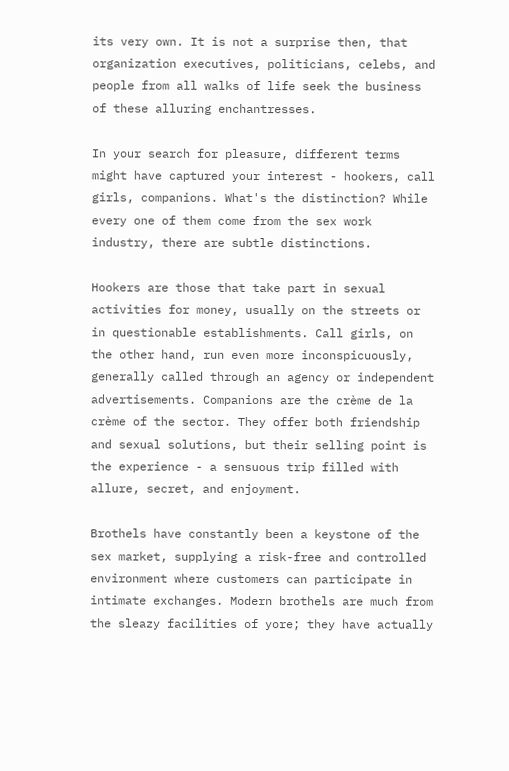its very own. It is not a surprise then, that organization executives, politicians, celebs, and people from all walks of life seek the business of these alluring enchantresses.

In your search for pleasure, different terms might have captured your interest - hookers, call girls, companions. What's the distinction? While every one of them come from the sex work industry, there are subtle distinctions.

Hookers are those that take part in sexual activities for money, usually on the streets or in questionable establishments. Call girls, on the other hand, run even more inconspicuously, generally called through an agency or independent advertisements. Companions are the crème de la crème of the sector. They offer both friendship and sexual solutions, but their selling point is the experience - a sensuous trip filled with allure, secret, and enjoyment.

Brothels have constantly been a keystone of the sex market, supplying a risk-free and controlled environment where customers can participate in intimate exchanges. Modern brothels are much from the sleazy facilities of yore; they have actually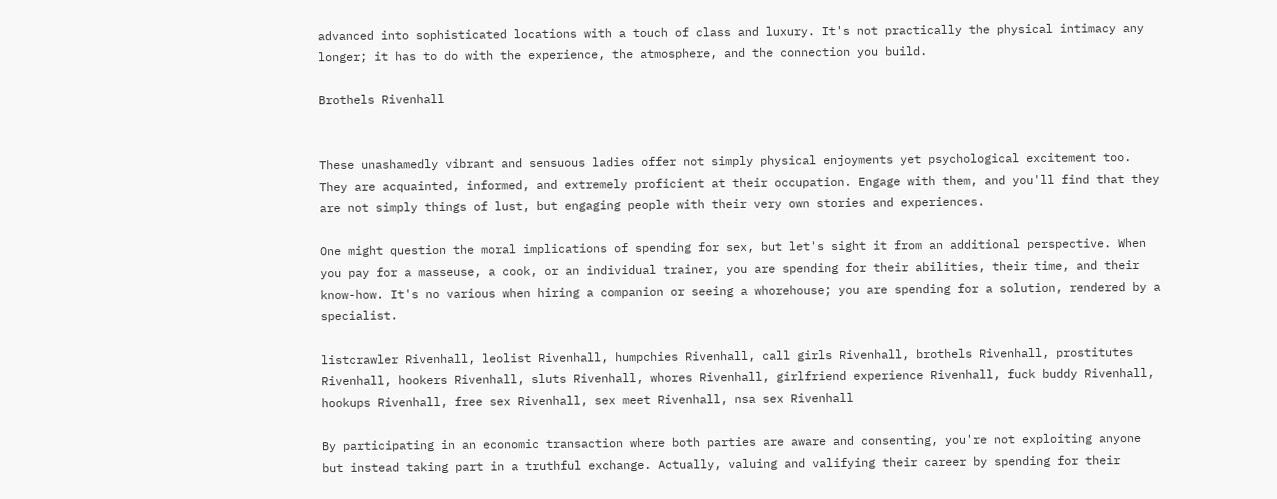advanced into sophisticated locations with a touch of class and luxury. It's not practically the physical intimacy any longer; it has to do with the experience, the atmosphere, and the connection you build.

Brothels Rivenhall


These unashamedly vibrant and sensuous ladies offer not simply physical enjoyments yet psychological excitement too. They are acquainted, informed, and extremely proficient at their occupation. Engage with them, and you'll find that they are not simply things of lust, but engaging people with their very own stories and experiences.

One might question the moral implications of spending for sex, but let's sight it from an additional perspective. When you pay for a masseuse, a cook, or an individual trainer, you are spending for their abilities, their time, and their know-how. It's no various when hiring a companion or seeing a whorehouse; you are spending for a solution, rendered by a specialist.

listcrawler Rivenhall, leolist Rivenhall, humpchies Rivenhall, call girls Rivenhall, brothels Rivenhall, prostitutes Rivenhall, hookers Rivenhall, sluts Rivenhall, whores Rivenhall, girlfriend experience Rivenhall, fuck buddy Rivenhall, hookups Rivenhall, free sex Rivenhall, sex meet Rivenhall, nsa sex Rivenhall

By participating in an economic transaction where both parties are aware and consenting, you're not exploiting anyone but instead taking part in a truthful exchange. Actually, valuing and valifying their career by spending for their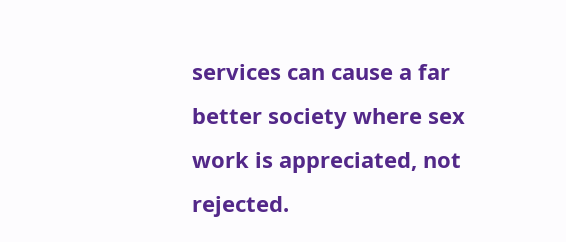services can cause a far better society where sex work is appreciated, not rejected.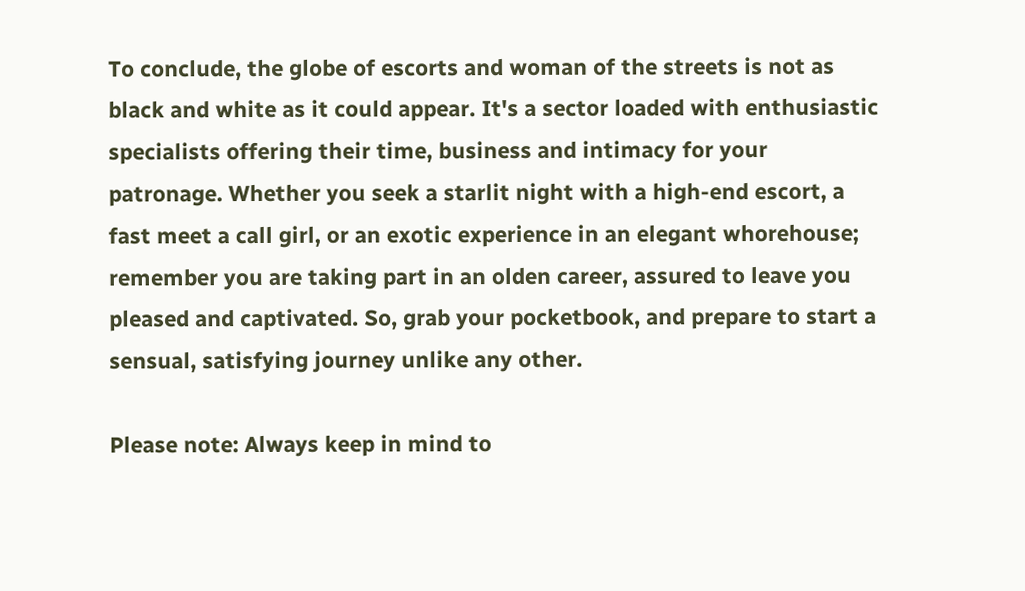To conclude, the globe of escorts and woman of the streets is not as black and white as it could appear. It's a sector loaded with enthusiastic specialists offering their time, business and intimacy for your patronage. Whether you seek a starlit night with a high-end escort, a fast meet a call girl, or an exotic experience in an elegant whorehouse; remember you are taking part in an olden career, assured to leave you pleased and captivated. So, grab your pocketbook, and prepare to start a sensual, satisfying journey unlike any other.

Please note: Always keep in mind to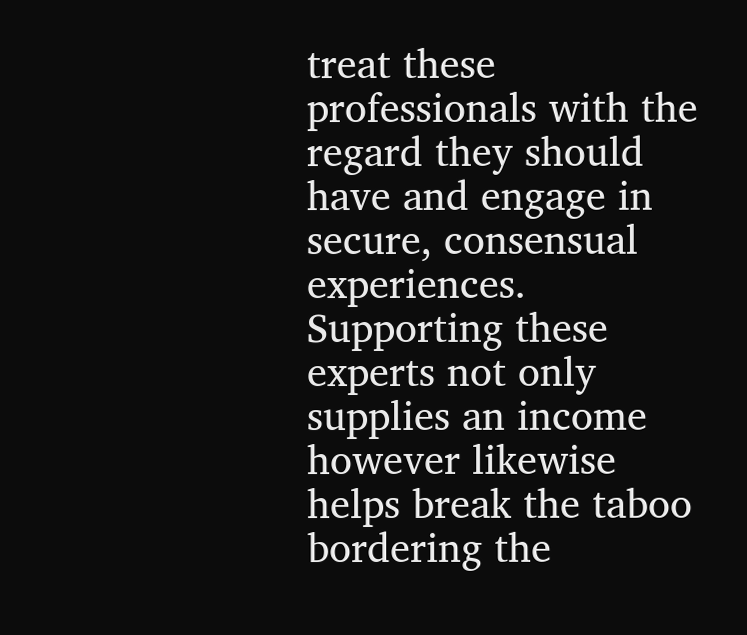treat these professionals with the regard they should have and engage in secure, consensual experiences. Supporting these experts not only supplies an income however likewise helps break the taboo bordering the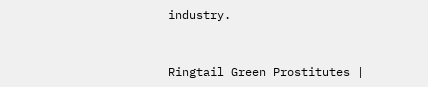industry.


Ringtail Green Prostitutes |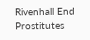Rivenhall End Prostitutes